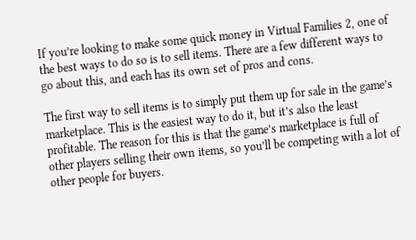If you’re looking to make some quick money in Virtual Families 2, one of the best ways to do so is to sell items. There are a few different ways to go about this, and each has its own set of pros and cons.

The first way to sell items is to simply put them up for sale in the game’s marketplace. This is the easiest way to do it, but it’s also the least profitable. The reason for this is that the game’s marketplace is full of other players selling their own items, so you’ll be competing with a lot of other people for buyers.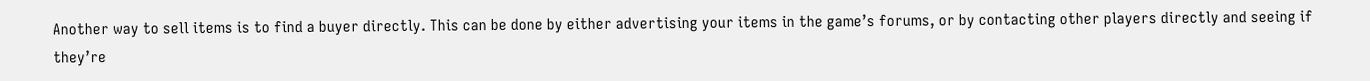Another way to sell items is to find a buyer directly. This can be done by either advertising your items in the game’s forums, or by contacting other players directly and seeing if they’re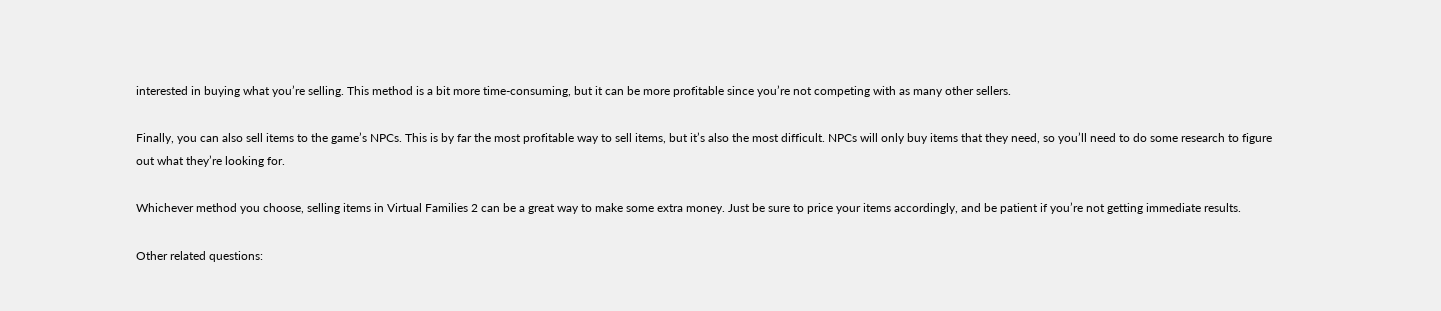interested in buying what you’re selling. This method is a bit more time-consuming, but it can be more profitable since you’re not competing with as many other sellers.

Finally, you can also sell items to the game’s NPCs. This is by far the most profitable way to sell items, but it’s also the most difficult. NPCs will only buy items that they need, so you’ll need to do some research to figure out what they’re looking for.

Whichever method you choose, selling items in Virtual Families 2 can be a great way to make some extra money. Just be sure to price your items accordingly, and be patient if you’re not getting immediate results.

Other related questions: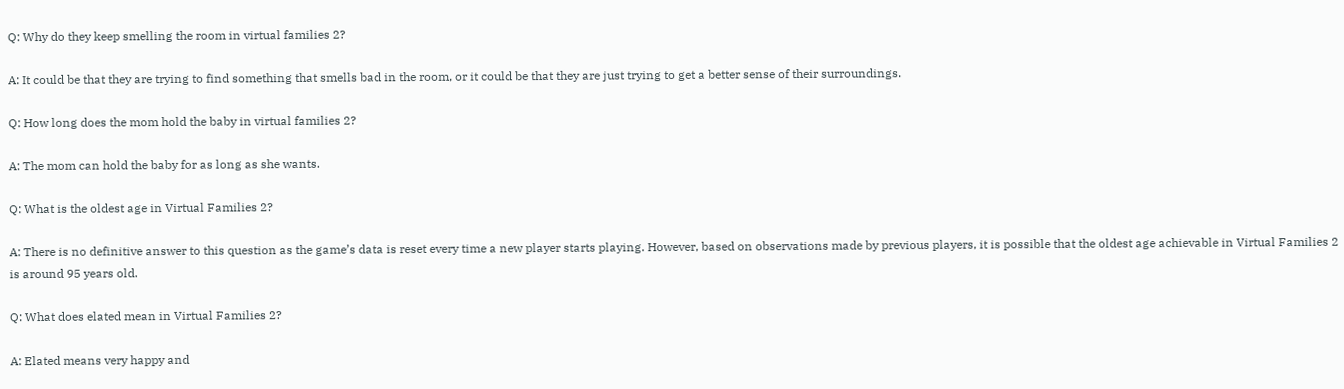Q: Why do they keep smelling the room in virtual families 2?

A: It could be that they are trying to find something that smells bad in the room, or it could be that they are just trying to get a better sense of their surroundings.

Q: How long does the mom hold the baby in virtual families 2?

A: The mom can hold the baby for as long as she wants.

Q: What is the oldest age in Virtual Families 2?

A: There is no definitive answer to this question as the game’s data is reset every time a new player starts playing. However, based on observations made by previous players, it is possible that the oldest age achievable in Virtual Families 2 is around 95 years old.

Q: What does elated mean in Virtual Families 2?

A: Elated means very happy and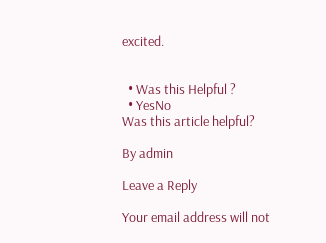excited.


  • Was this Helpful ?
  • YesNo
Was this article helpful?

By admin

Leave a Reply

Your email address will not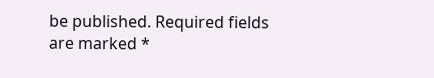be published. Required fields are marked *